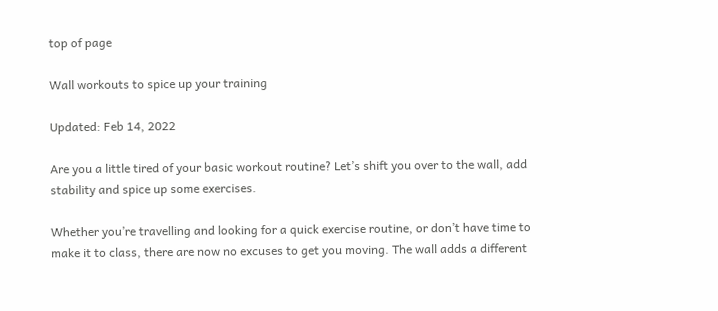top of page

Wall workouts to spice up your training

Updated: Feb 14, 2022

Are you a little tired of your basic workout routine? Let’s shift you over to the wall, add stability and spice up some exercises.

Whether you’re travelling and looking for a quick exercise routine, or don’t have time to make it to class, there are now no excuses to get you moving. The wall adds a different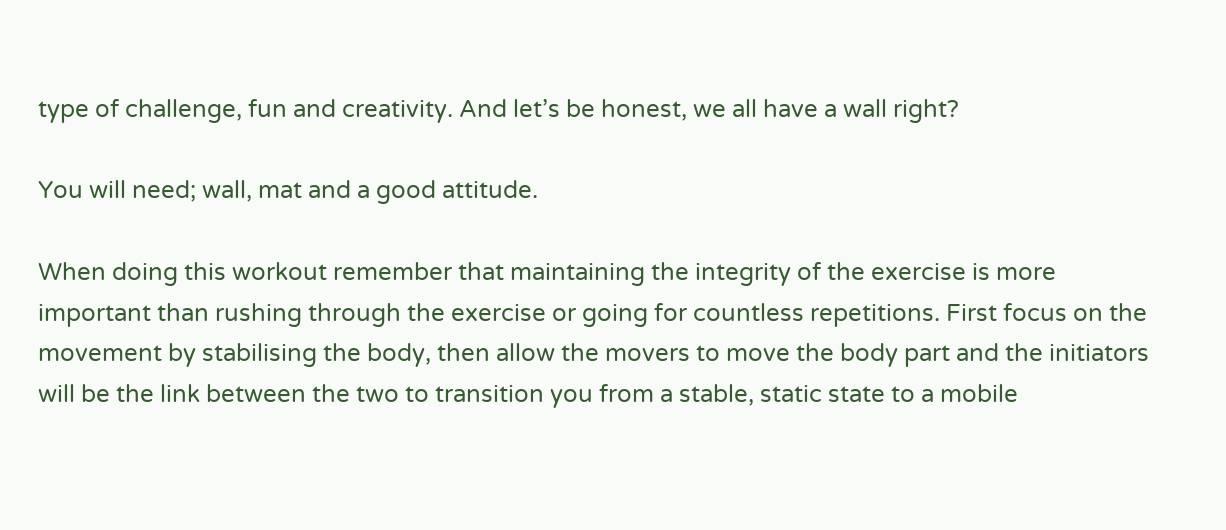type of challenge, fun and creativity. And let’s be honest, we all have a wall right?

You will need; wall, mat and a good attitude.

When doing this workout remember that maintaining the integrity of the exercise is more important than rushing through the exercise or going for countless repetitions. First focus on the movement by stabilising the body, then allow the movers to move the body part and the initiators will be the link between the two to transition you from a stable, static state to a mobile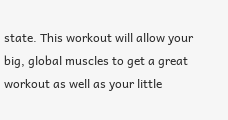state. This workout will allow your big, global muscles to get a great workout as well as your little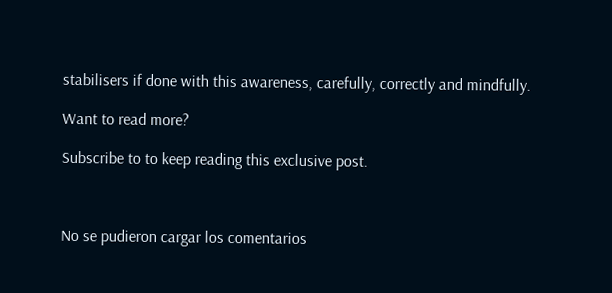stabilisers if done with this awareness, carefully, correctly and mindfully.

Want to read more?

Subscribe to to keep reading this exclusive post.



No se pudieron cargar los comentarios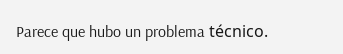Parece que hubo un problema técnico.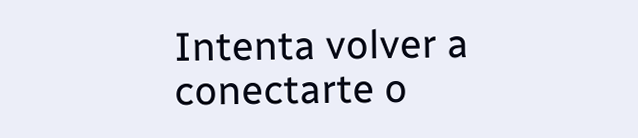Intenta volver a conectarte o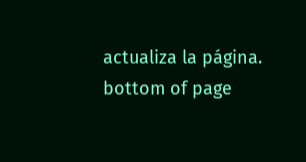actualiza la página.
bottom of page